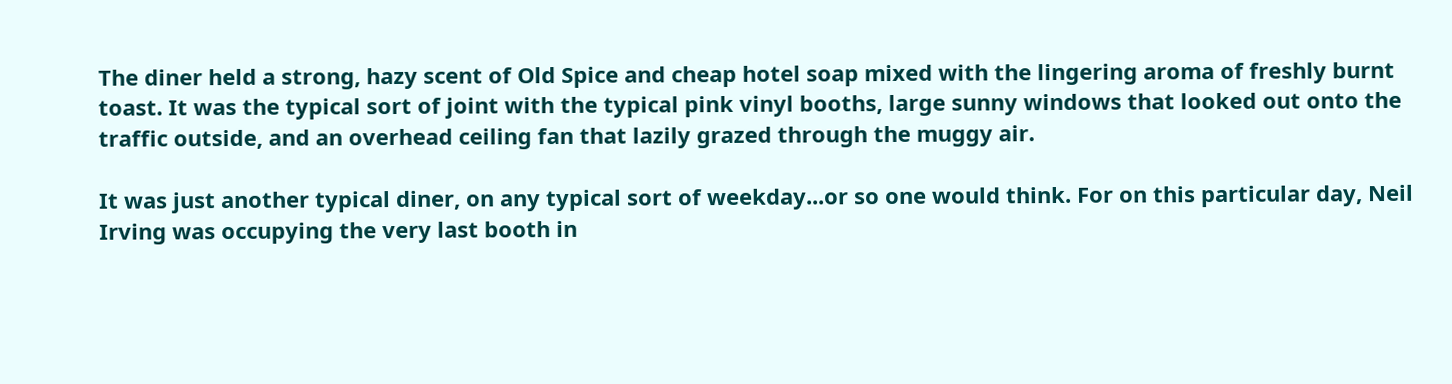The diner held a strong, hazy scent of Old Spice and cheap hotel soap mixed with the lingering aroma of freshly burnt toast. It was the typical sort of joint with the typical pink vinyl booths, large sunny windows that looked out onto the traffic outside, and an overhead ceiling fan that lazily grazed through the muggy air.

It was just another typical diner, on any typical sort of weekday...or so one would think. For on this particular day, Neil Irving was occupying the very last booth in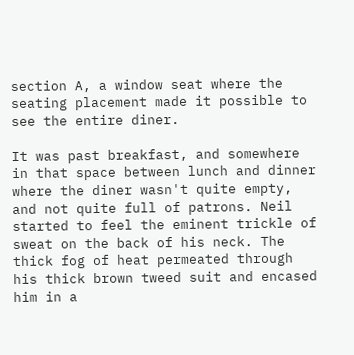section A, a window seat where the seating placement made it possible to see the entire diner.

It was past breakfast, and somewhere in that space between lunch and dinner where the diner wasn't quite empty, and not quite full of patrons. Neil started to feel the eminent trickle of sweat on the back of his neck. The thick fog of heat permeated through his thick brown tweed suit and encased him in a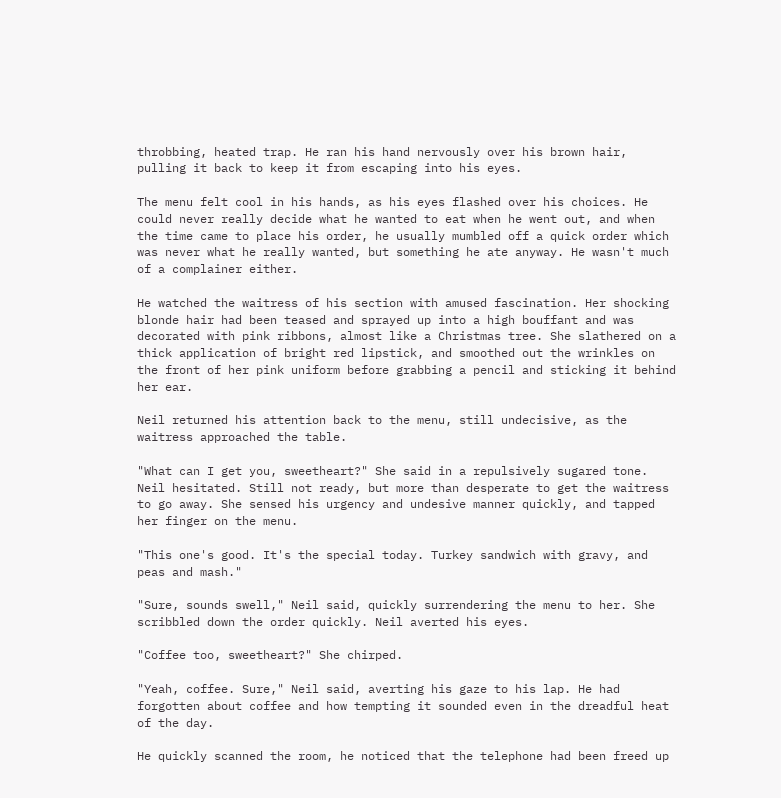throbbing, heated trap. He ran his hand nervously over his brown hair, pulling it back to keep it from escaping into his eyes.

The menu felt cool in his hands, as his eyes flashed over his choices. He could never really decide what he wanted to eat when he went out, and when the time came to place his order, he usually mumbled off a quick order which was never what he really wanted, but something he ate anyway. He wasn't much of a complainer either.

He watched the waitress of his section with amused fascination. Her shocking blonde hair had been teased and sprayed up into a high bouffant and was decorated with pink ribbons, almost like a Christmas tree. She slathered on a thick application of bright red lipstick, and smoothed out the wrinkles on the front of her pink uniform before grabbing a pencil and sticking it behind her ear.

Neil returned his attention back to the menu, still undecisive, as the waitress approached the table.

"What can I get you, sweetheart?" She said in a repulsively sugared tone. Neil hesitated. Still not ready, but more than desperate to get the waitress to go away. She sensed his urgency and undesive manner quickly, and tapped her finger on the menu.

"This one's good. It's the special today. Turkey sandwich with gravy, and peas and mash."

"Sure, sounds swell," Neil said, quickly surrendering the menu to her. She scribbled down the order quickly. Neil averted his eyes.

"Coffee too, sweetheart?" She chirped.

"Yeah, coffee. Sure," Neil said, averting his gaze to his lap. He had forgotten about coffee and how tempting it sounded even in the dreadful heat of the day.

He quickly scanned the room, he noticed that the telephone had been freed up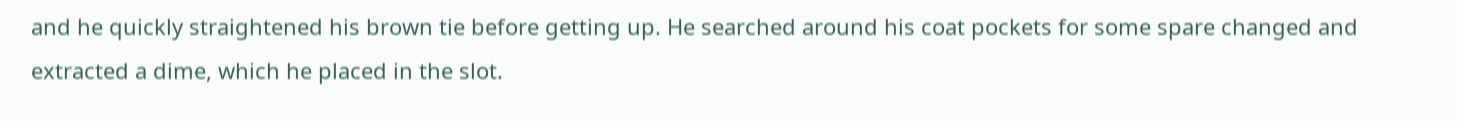and he quickly straightened his brown tie before getting up. He searched around his coat pockets for some spare changed and extracted a dime, which he placed in the slot.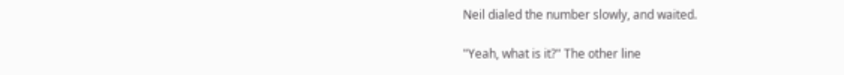Neil dialed the number slowly, and waited.

"Yeah, what is it?" The other line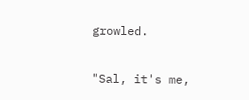growled.

"Sal, it's me,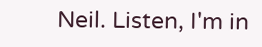Neil. Listen, I'm in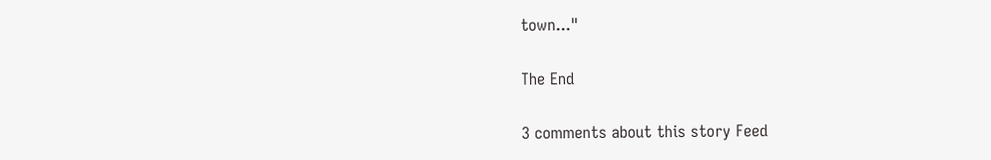town..."

The End

3 comments about this story Feed